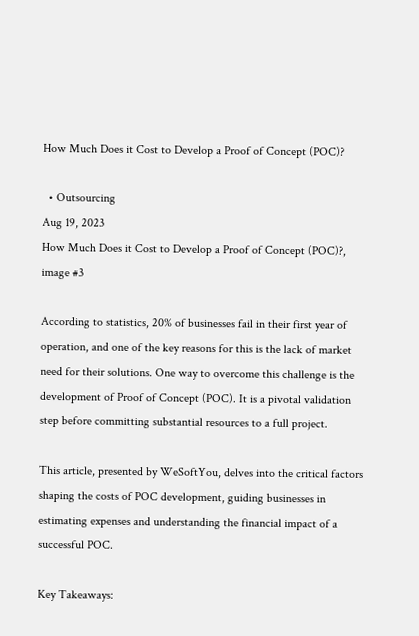How Much Does it Cost to Develop a Proof of Concept (POC)?

  • Outsourcing
Aug 19, 2023
How Much Does it Cost to Develop a Proof of Concept (POC)?, image #3

According to statistics, 20% of businesses fail in their first year of operation, and one of the key reasons for this is the lack of market need for their solutions. One way to overcome this challenge is the development of Proof of Concept (POC). It is a pivotal validation step before committing substantial resources to a full project.

This article, presented by WeSoftYou, delves into the critical factors shaping the costs of POC development, guiding businesses in estimating expenses and understanding the financial impact of a successful POC.

Key Takeaways: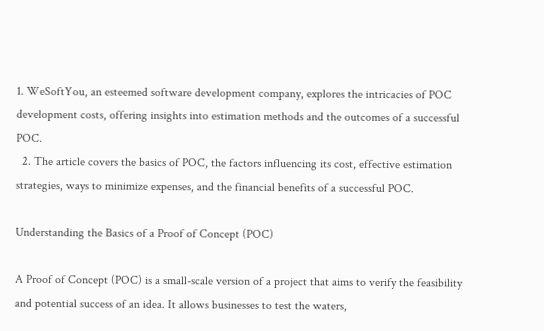1. WeSoftYou, an esteemed software development company, explores the intricacies of POC development costs, offering insights into estimation methods and the outcomes of a successful POC.
  2. The article covers the basics of POC, the factors influencing its cost, effective estimation strategies, ways to minimize expenses, and the financial benefits of a successful POC.

Understanding the Basics of a Proof of Concept (POC)

A Proof of Concept (POC) is a small-scale version of a project that aims to verify the feasibility and potential success of an idea. It allows businesses to test the waters,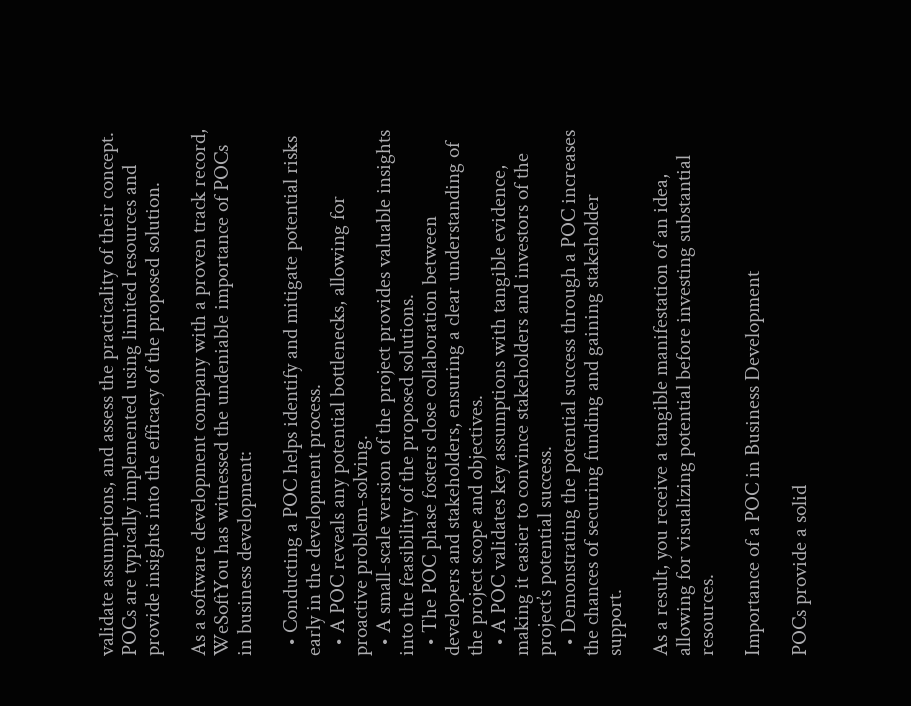validate assumptions, and assess the practicality of their concept. POCs are typically implemented using limited resources and provide insights into the efficacy of the proposed solution.

As a software development company with a proven track record, WeSoftYou has witnessed the undeniable importance of POCs in business development:

  • Conducting a POC helps identify and mitigate potential risks early in the development process.
  • A POC reveals any potential bottlenecks, allowing for proactive problem-solving.
  • A small-scale version of the project provides valuable insights into the feasibility of the proposed solutions.
  • The POC phase fosters close collaboration between developers and stakeholders, ensuring a clear understanding of the project scope and objectives.
  • A POC validates key assumptions with tangible evidence, making it easier to convince stakeholders and investors of the project’s potential success.
  • Demonstrating the potential success through a POC increases the chances of securing funding and gaining stakeholder support.

As a result, you receive a tangible manifestation of an idea, allowing for visualizing potential before investing substantial resources.

Importance of a POC in Business Development

POCs provide a solid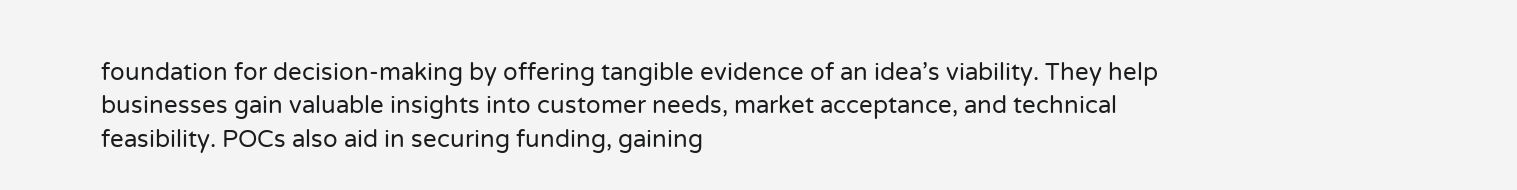foundation for decision-making by offering tangible evidence of an idea’s viability. They help businesses gain valuable insights into customer needs, market acceptance, and technical feasibility. POCs also aid in securing funding, gaining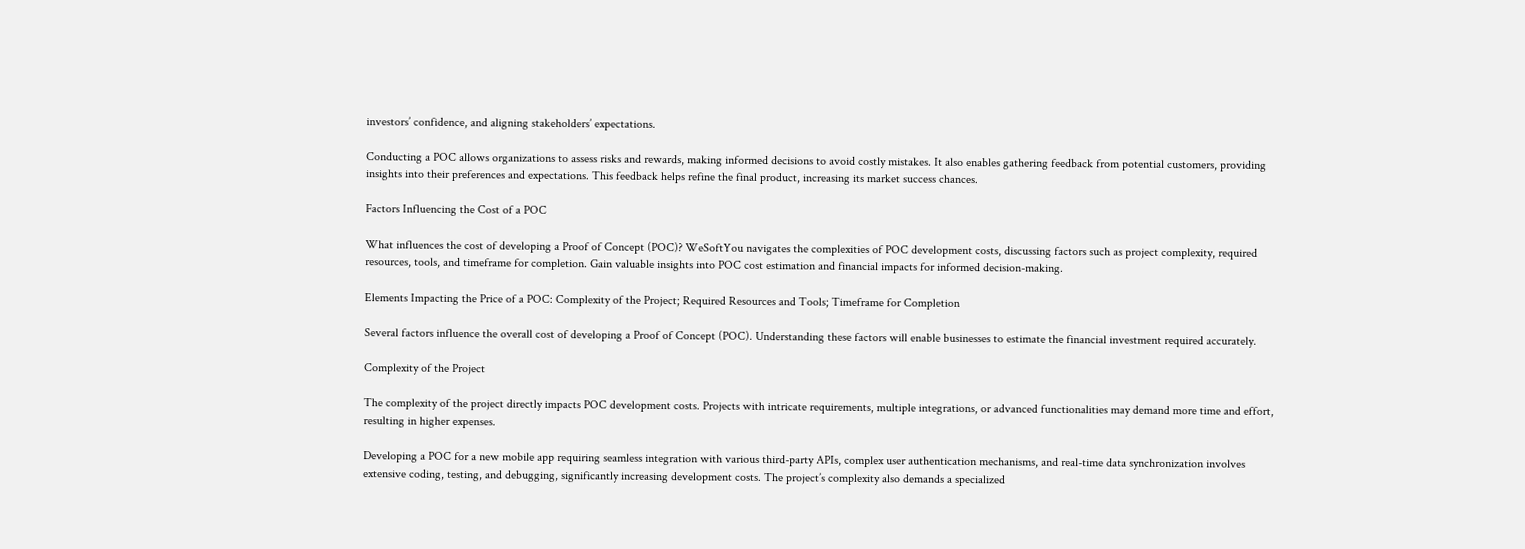investors’ confidence, and aligning stakeholders’ expectations.

Conducting a POC allows organizations to assess risks and rewards, making informed decisions to avoid costly mistakes. It also enables gathering feedback from potential customers, providing insights into their preferences and expectations. This feedback helps refine the final product, increasing its market success chances.

Factors Influencing the Cost of a POC

What influences the cost of developing a Proof of Concept (POC)? WeSoftYou navigates the complexities of POC development costs, discussing factors such as project complexity, required resources, tools, and timeframe for completion. Gain valuable insights into POC cost estimation and financial impacts for informed decision-making.

Elements Impacting the Price of a POC: Complexity of the Project; Required Resources and Tools; Timeframe for Completion

Several factors influence the overall cost of developing a Proof of Concept (POC). Understanding these factors will enable businesses to estimate the financial investment required accurately.

Complexity of the Project

The complexity of the project directly impacts POC development costs. Projects with intricate requirements, multiple integrations, or advanced functionalities may demand more time and effort, resulting in higher expenses.

Developing a POC for a new mobile app requiring seamless integration with various third-party APIs, complex user authentication mechanisms, and real-time data synchronization involves extensive coding, testing, and debugging, significantly increasing development costs. The project’s complexity also demands a specialized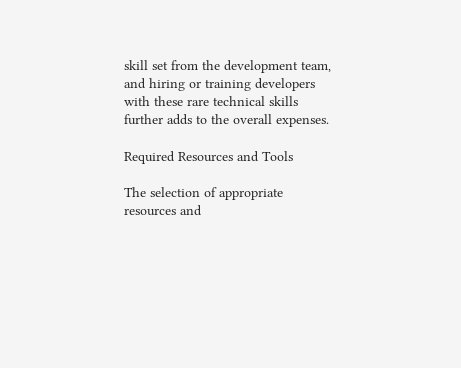skill set from the development team, and hiring or training developers with these rare technical skills further adds to the overall expenses.

Required Resources and Tools

The selection of appropriate resources and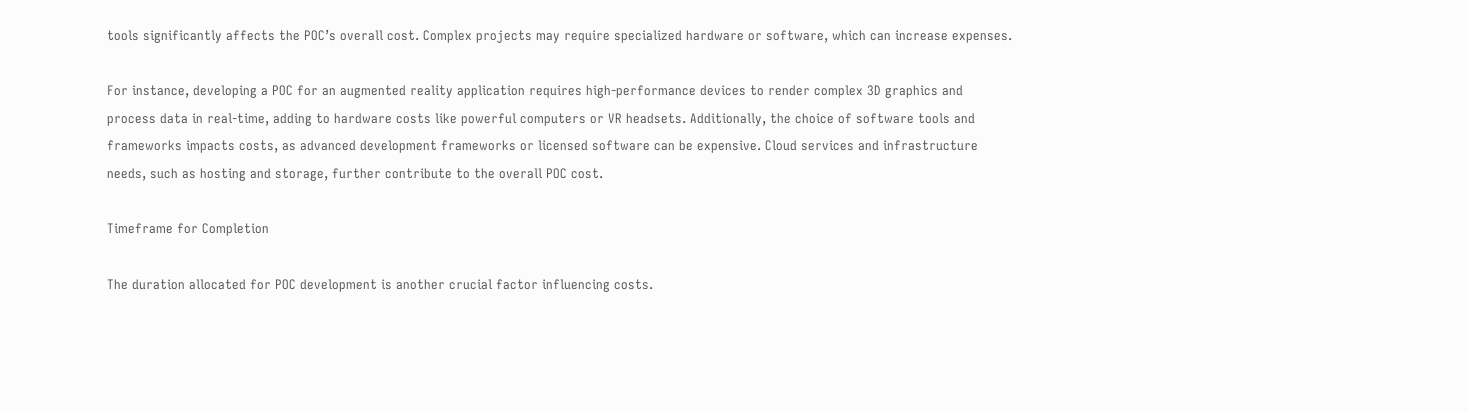tools significantly affects the POC’s overall cost. Complex projects may require specialized hardware or software, which can increase expenses.

For instance, developing a POC for an augmented reality application requires high-performance devices to render complex 3D graphics and process data in real-time, adding to hardware costs like powerful computers or VR headsets. Additionally, the choice of software tools and frameworks impacts costs, as advanced development frameworks or licensed software can be expensive. Cloud services and infrastructure needs, such as hosting and storage, further contribute to the overall POC cost.

Timeframe for Completion

The duration allocated for POC development is another crucial factor influencing costs.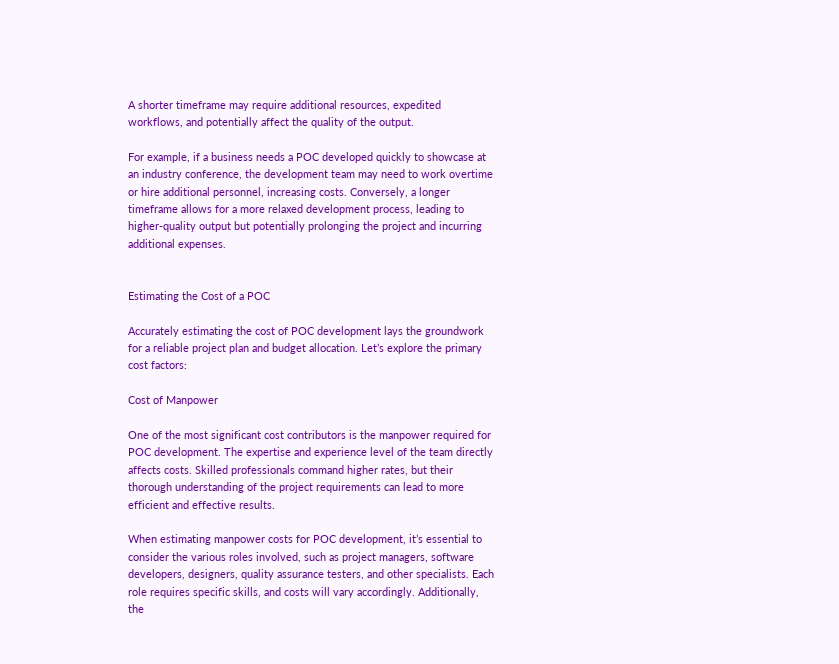A shorter timeframe may require additional resources, expedited workflows, and potentially affect the quality of the output.

For example, if a business needs a POC developed quickly to showcase at an industry conference, the development team may need to work overtime or hire additional personnel, increasing costs. Conversely, a longer timeframe allows for a more relaxed development process, leading to higher-quality output but potentially prolonging the project and incurring additional expenses.


Estimating the Cost of a POC

Accurately estimating the cost of POC development lays the groundwork for a reliable project plan and budget allocation. Let’s explore the primary cost factors:

Cost of Manpower

One of the most significant cost contributors is the manpower required for POC development. The expertise and experience level of the team directly affects costs. Skilled professionals command higher rates, but their thorough understanding of the project requirements can lead to more efficient and effective results.

When estimating manpower costs for POC development, it’s essential to consider the various roles involved, such as project managers, software developers, designers, quality assurance testers, and other specialists. Each role requires specific skills, and costs will vary accordingly. Additionally, the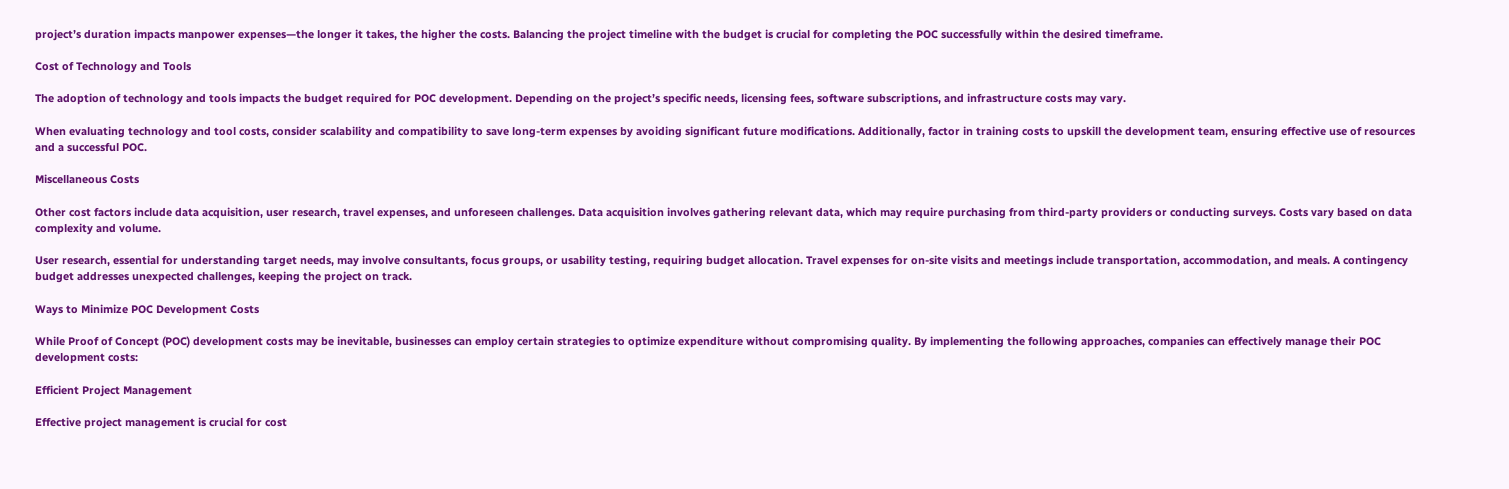project’s duration impacts manpower expenses—the longer it takes, the higher the costs. Balancing the project timeline with the budget is crucial for completing the POC successfully within the desired timeframe.

Cost of Technology and Tools

The adoption of technology and tools impacts the budget required for POC development. Depending on the project’s specific needs, licensing fees, software subscriptions, and infrastructure costs may vary.

When evaluating technology and tool costs, consider scalability and compatibility to save long-term expenses by avoiding significant future modifications. Additionally, factor in training costs to upskill the development team, ensuring effective use of resources and a successful POC.

Miscellaneous Costs

Other cost factors include data acquisition, user research, travel expenses, and unforeseen challenges. Data acquisition involves gathering relevant data, which may require purchasing from third-party providers or conducting surveys. Costs vary based on data complexity and volume.

User research, essential for understanding target needs, may involve consultants, focus groups, or usability testing, requiring budget allocation. Travel expenses for on-site visits and meetings include transportation, accommodation, and meals. A contingency budget addresses unexpected challenges, keeping the project on track.

Ways to Minimize POC Development Costs

While Proof of Concept (POC) development costs may be inevitable, businesses can employ certain strategies to optimize expenditure without compromising quality. By implementing the following approaches, companies can effectively manage their POC development costs:

Efficient Project Management

Effective project management is crucial for cost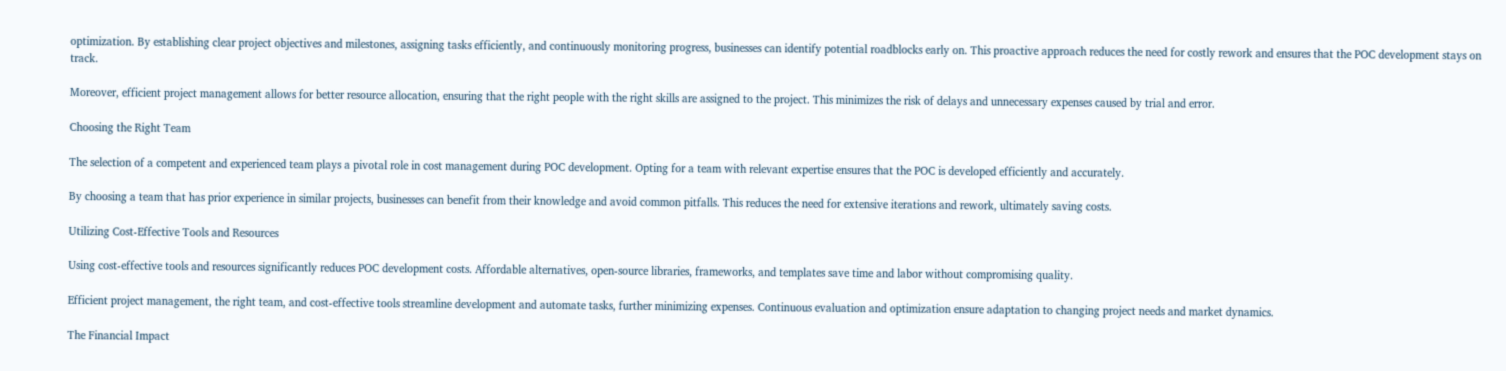optimization. By establishing clear project objectives and milestones, assigning tasks efficiently, and continuously monitoring progress, businesses can identify potential roadblocks early on. This proactive approach reduces the need for costly rework and ensures that the POC development stays on track.

Moreover, efficient project management allows for better resource allocation, ensuring that the right people with the right skills are assigned to the project. This minimizes the risk of delays and unnecessary expenses caused by trial and error.

Choosing the Right Team

The selection of a competent and experienced team plays a pivotal role in cost management during POC development. Opting for a team with relevant expertise ensures that the POC is developed efficiently and accurately.

By choosing a team that has prior experience in similar projects, businesses can benefit from their knowledge and avoid common pitfalls. This reduces the need for extensive iterations and rework, ultimately saving costs.

Utilizing Cost-Effective Tools and Resources

Using cost-effective tools and resources significantly reduces POC development costs. Affordable alternatives, open-source libraries, frameworks, and templates save time and labor without compromising quality.

Efficient project management, the right team, and cost-effective tools streamline development and automate tasks, further minimizing expenses. Continuous evaluation and optimization ensure adaptation to changing project needs and market dynamics.

The Financial Impact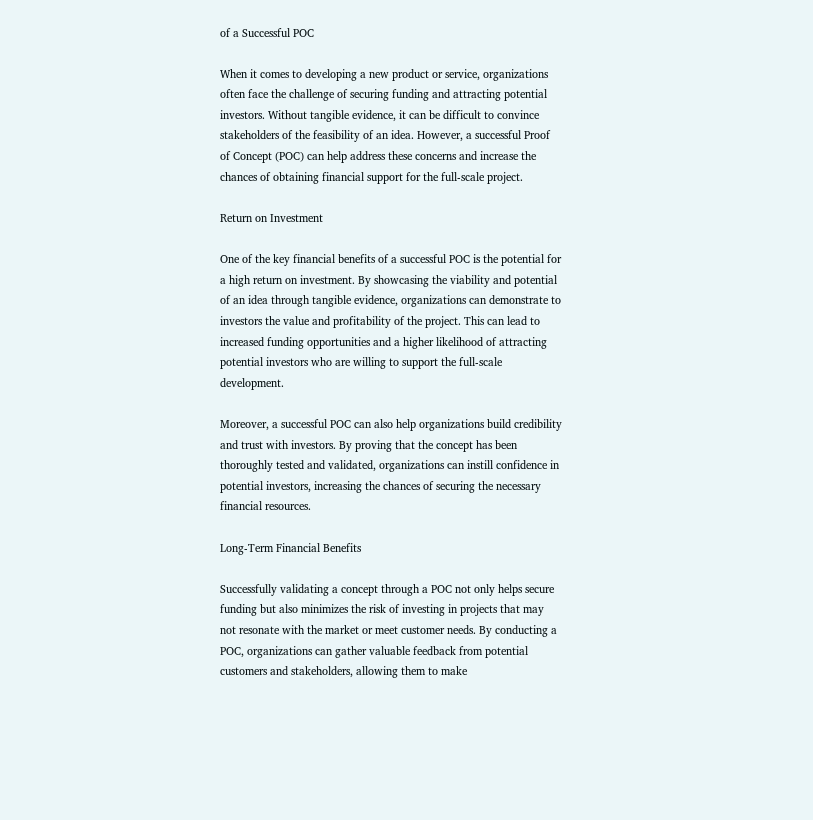of a Successful POC

When it comes to developing a new product or service, organizations often face the challenge of securing funding and attracting potential investors. Without tangible evidence, it can be difficult to convince stakeholders of the feasibility of an idea. However, a successful Proof of Concept (POC) can help address these concerns and increase the chances of obtaining financial support for the full-scale project.

Return on Investment

One of the key financial benefits of a successful POC is the potential for a high return on investment. By showcasing the viability and potential of an idea through tangible evidence, organizations can demonstrate to investors the value and profitability of the project. This can lead to increased funding opportunities and a higher likelihood of attracting potential investors who are willing to support the full-scale development.

Moreover, a successful POC can also help organizations build credibility and trust with investors. By proving that the concept has been thoroughly tested and validated, organizations can instill confidence in potential investors, increasing the chances of securing the necessary financial resources.

Long-Term Financial Benefits

Successfully validating a concept through a POC not only helps secure funding but also minimizes the risk of investing in projects that may not resonate with the market or meet customer needs. By conducting a POC, organizations can gather valuable feedback from potential customers and stakeholders, allowing them to make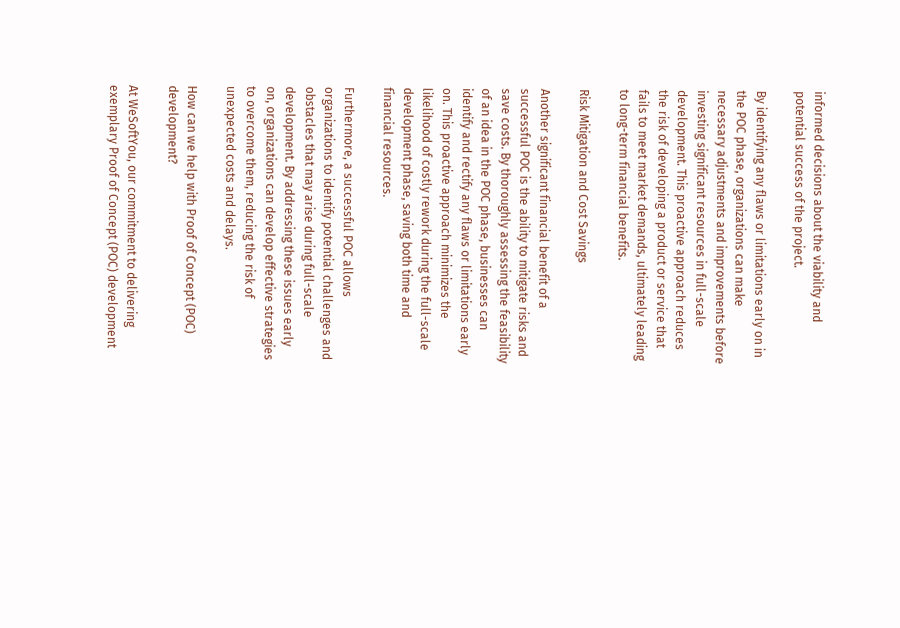informed decisions about the viability and potential success of the project.

By identifying any flaws or limitations early on in the POC phase, organizations can make necessary adjustments and improvements before investing significant resources in full-scale development. This proactive approach reduces the risk of developing a product or service that fails to meet market demands, ultimately leading to long-term financial benefits.

Risk Mitigation and Cost Savings

Another significant financial benefit of a successful POC is the ability to mitigate risks and save costs. By thoroughly assessing the feasibility of an idea in the POC phase, businesses can identify and rectify any flaws or limitations early on. This proactive approach minimizes the likelihood of costly rework during the full-scale development phase, saving both time and financial resources.

Furthermore, a successful POC allows organizations to identify potential challenges and obstacles that may arise during full-scale development. By addressing these issues early on, organizations can develop effective strategies to overcome them, reducing the risk of unexpected costs and delays.

How can we help with Proof of Concept (POC) development?

At WeSoftYou, our commitment to delivering exemplary Proof of Concept (POC) development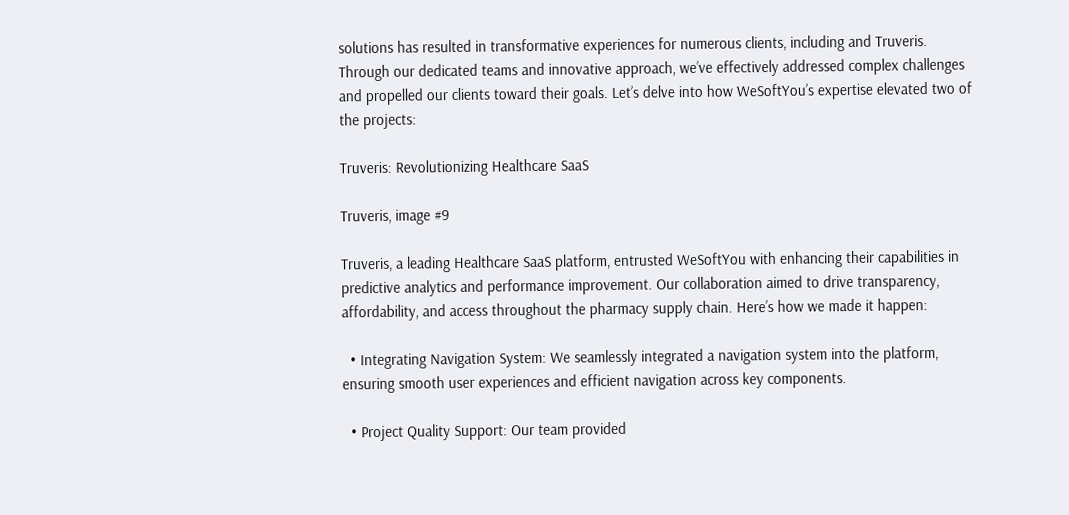solutions has resulted in transformative experiences for numerous clients, including and Truveris. Through our dedicated teams and innovative approach, we’ve effectively addressed complex challenges and propelled our clients toward their goals. Let’s delve into how WeSoftYou’s expertise elevated two of the projects:

Truveris: Revolutionizing Healthcare SaaS

Truveris, image #9

Truveris, a leading Healthcare SaaS platform, entrusted WeSoftYou with enhancing their capabilities in predictive analytics and performance improvement. Our collaboration aimed to drive transparency, affordability, and access throughout the pharmacy supply chain. Here’s how we made it happen:

  • Integrating Navigation System: We seamlessly integrated a navigation system into the platform, ensuring smooth user experiences and efficient navigation across key components.

  • Project Quality Support: Our team provided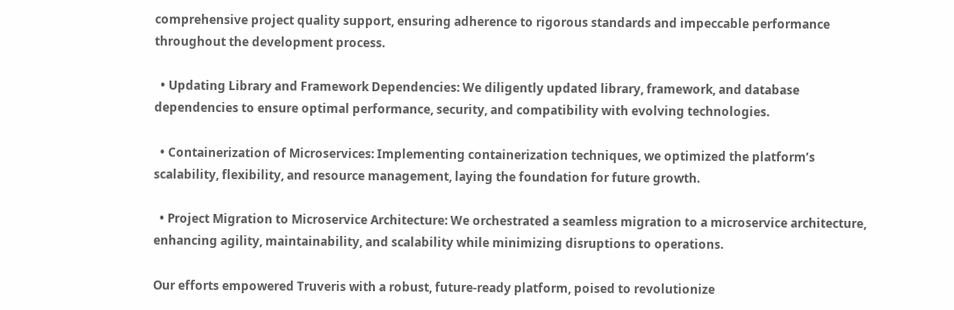comprehensive project quality support, ensuring adherence to rigorous standards and impeccable performance throughout the development process.

  • Updating Library and Framework Dependencies: We diligently updated library, framework, and database dependencies to ensure optimal performance, security, and compatibility with evolving technologies.

  • Containerization of Microservices: Implementing containerization techniques, we optimized the platform’s scalability, flexibility, and resource management, laying the foundation for future growth.

  • Project Migration to Microservice Architecture: We orchestrated a seamless migration to a microservice architecture, enhancing agility, maintainability, and scalability while minimizing disruptions to operations.

Our efforts empowered Truveris with a robust, future-ready platform, poised to revolutionize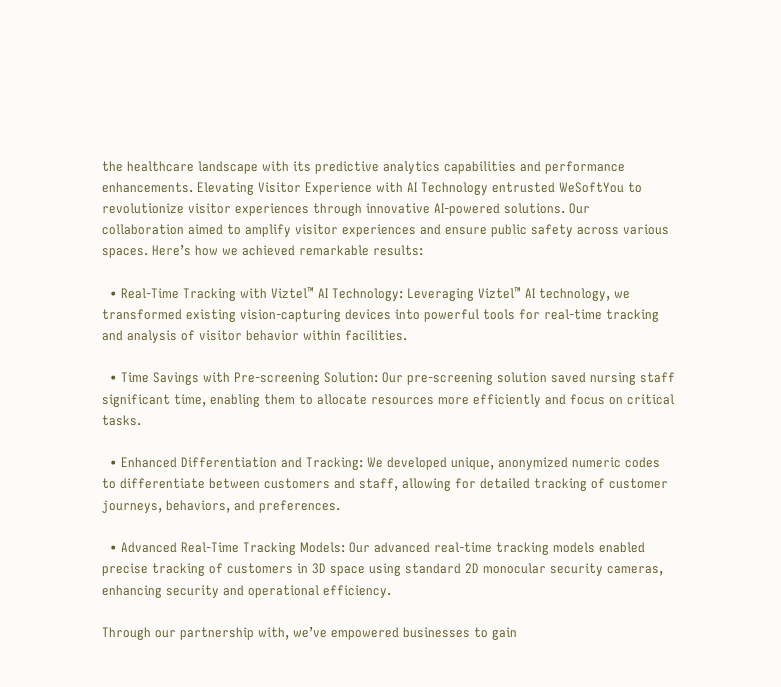the healthcare landscape with its predictive analytics capabilities and performance enhancements. Elevating Visitor Experience with AI Technology entrusted WeSoftYou to revolutionize visitor experiences through innovative AI-powered solutions. Our collaboration aimed to amplify visitor experiences and ensure public safety across various spaces. Here’s how we achieved remarkable results:

  • Real-Time Tracking with Viztel™ AI Technology: Leveraging Viztel™ AI technology, we transformed existing vision-capturing devices into powerful tools for real-time tracking and analysis of visitor behavior within facilities.

  • Time Savings with Pre-screening Solution: Our pre-screening solution saved nursing staff significant time, enabling them to allocate resources more efficiently and focus on critical tasks.

  • Enhanced Differentiation and Tracking: We developed unique, anonymized numeric codes to differentiate between customers and staff, allowing for detailed tracking of customer journeys, behaviors, and preferences.

  • Advanced Real-Time Tracking Models: Our advanced real-time tracking models enabled precise tracking of customers in 3D space using standard 2D monocular security cameras, enhancing security and operational efficiency.

Through our partnership with, we’ve empowered businesses to gain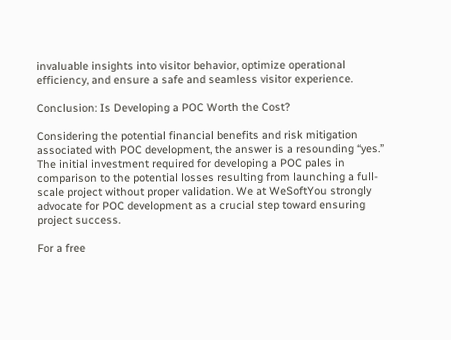invaluable insights into visitor behavior, optimize operational efficiency, and ensure a safe and seamless visitor experience.

Conclusion: Is Developing a POC Worth the Cost?

Considering the potential financial benefits and risk mitigation associated with POC development, the answer is a resounding “yes.” The initial investment required for developing a POC pales in comparison to the potential losses resulting from launching a full-scale project without proper validation. We at WeSoftYou strongly advocate for POC development as a crucial step toward ensuring project success.

For a free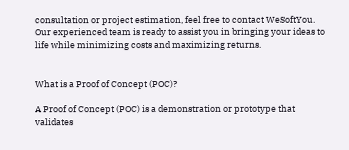consultation or project estimation, feel free to contact WeSoftYou. Our experienced team is ready to assist you in bringing your ideas to life while minimizing costs and maximizing returns.


What is a Proof of Concept (POC)?

A Proof of Concept (POC) is a demonstration or prototype that validates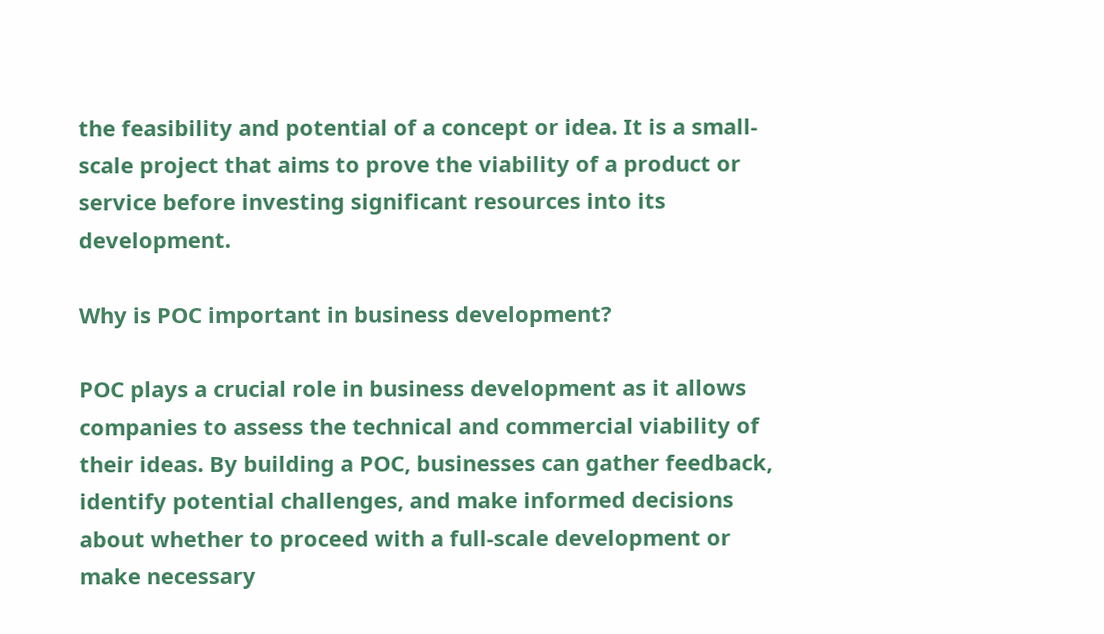the feasibility and potential of a concept or idea. It is a small-scale project that aims to prove the viability of a product or service before investing significant resources into its development.

Why is POC important in business development?

POC plays a crucial role in business development as it allows companies to assess the technical and commercial viability of their ideas. By building a POC, businesses can gather feedback, identify potential challenges, and make informed decisions about whether to proceed with a full-scale development or make necessary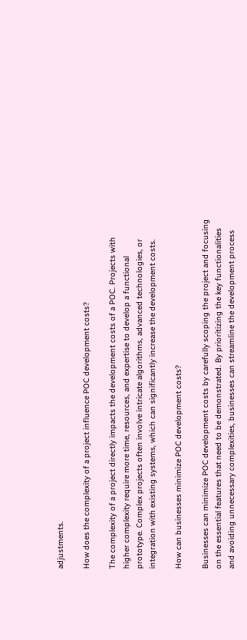adjustments.

How does the complexity of a project influence POC development costs?

The complexity of a project directly impacts the development costs of a POC. Projects with higher complexity require more time, resources, and expertise to develop a functional prototype. Complex projects often involve intricate algorithms, advanced technologies, or integration with existing systems, which can significantly increase the development costs.

How can businesses minimize POC development costs?

Businesses can minimize POC development costs by carefully scoping the project and focusing on the essential features that need to be demonstrated. By prioritizing the key functionalities and avoiding unnecessary complexities, businesses can streamline the development process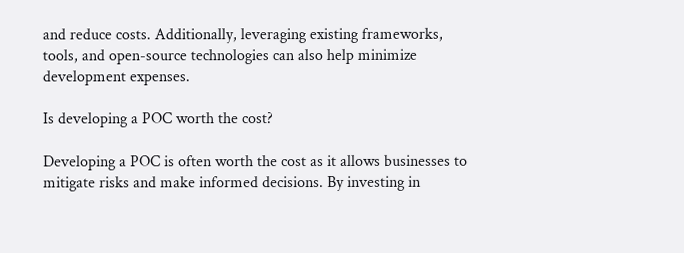and reduce costs. Additionally, leveraging existing frameworks, tools, and open-source technologies can also help minimize development expenses.

Is developing a POC worth the cost?

Developing a POC is often worth the cost as it allows businesses to mitigate risks and make informed decisions. By investing in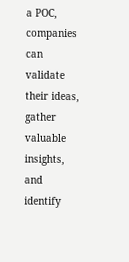a POC, companies can validate their ideas, gather valuable insights, and identify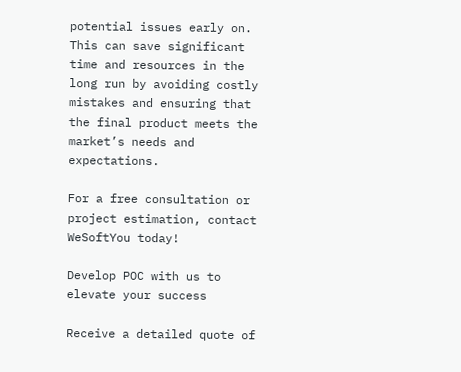potential issues early on. This can save significant time and resources in the long run by avoiding costly mistakes and ensuring that the final product meets the market’s needs and expectations.

For a free consultation or project estimation, contact WeSoftYou today!

Develop POC with us to elevate your success

Receive a detailed quote of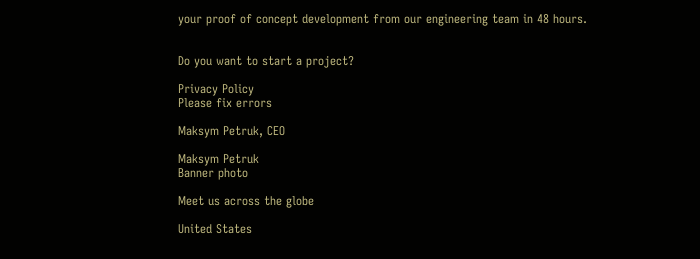your proof of concept development from our engineering team in 48 hours.


Do you want to start a project?

Privacy Policy
Please fix errors

Maksym Petruk, CEO

Maksym Petruk
Banner photo

Meet us across the globe

United States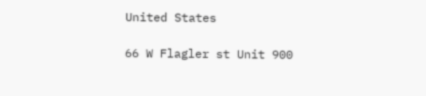United States

66 W Flagler st Unit 900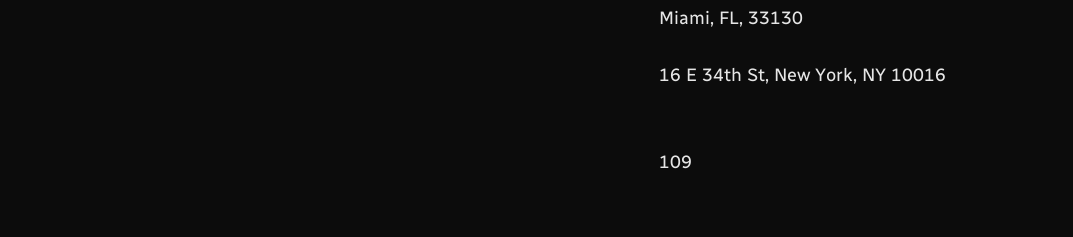Miami, FL, 33130

16 E 34th St, New York, NY 10016


109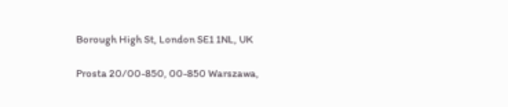Borough High St, London SE1 1NL, UK

Prosta 20/00-850, 00-850 Warszawa,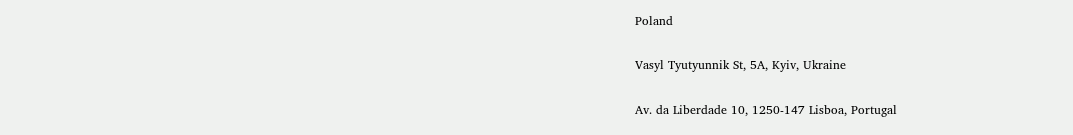Poland

Vasyl Tyutyunnik St, 5A, Kyiv, Ukraine

Av. da Liberdade 10, 1250-147 Lisboa, Portugal